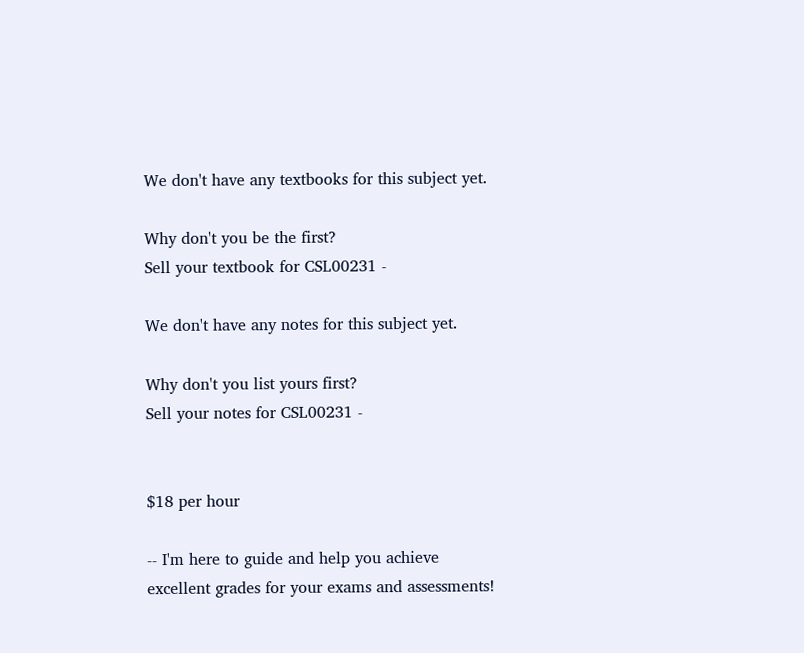We don't have any textbooks for this subject yet.

Why don't you be the first?
Sell your textbook for CSL00231 -

We don't have any notes for this subject yet.

Why don't you list yours first?
Sell your notes for CSL00231 -


$18 per hour

-- I'm here to guide and help you achieve excellent grades for your exams and assessments!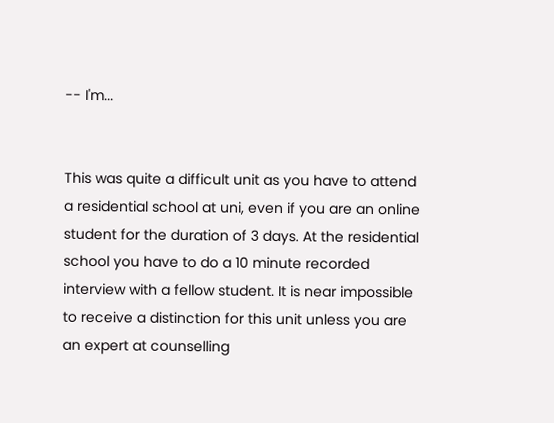-- I'm...


This was quite a difficult unit as you have to attend a residential school at uni, even if you are an online student for the duration of 3 days. At the residential school you have to do a 10 minute recorded interview with a fellow student. It is near impossible to receive a distinction for this unit unless you are an expert at counselling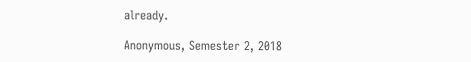already.

Anonymous, Semester 2, 2018